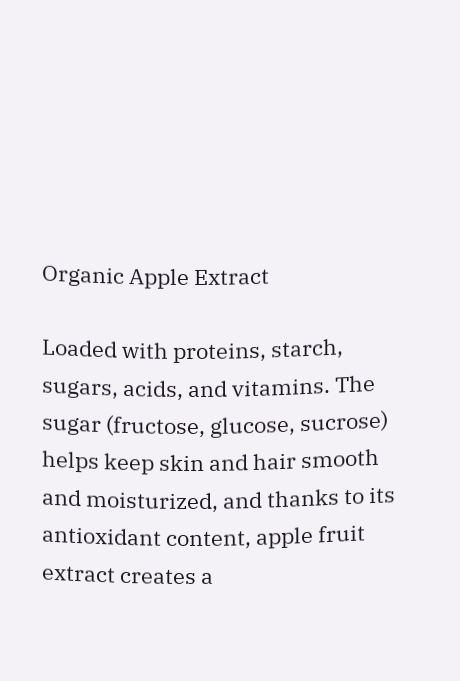Organic Apple Extract

Loaded with proteins, starch, sugars, acids, and vitamins. The sugar (fructose, glucose, sucrose) helps keep skin and hair smooth and moisturized, and thanks to its antioxidant content, apple fruit extract creates a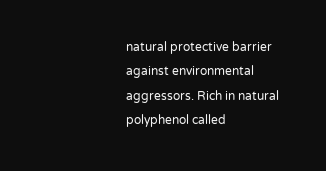natural protective barrier against environmental aggressors. Rich in natural polyphenol called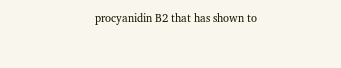procyanidin B2 that has shown to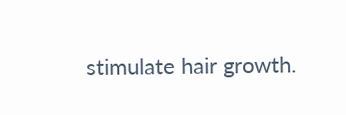stimulate hair growth.